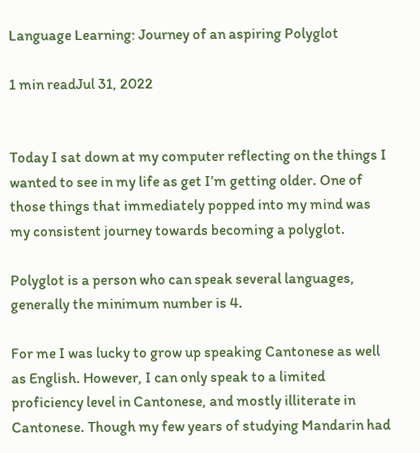Language Learning: Journey of an aspiring Polyglot

1 min readJul 31, 2022


Today I sat down at my computer reflecting on the things I wanted to see in my life as get I’m getting older. One of those things that immediately popped into my mind was my consistent journey towards becoming a polyglot.

Polyglot is a person who can speak several languages, generally the minimum number is 4.

For me I was lucky to grow up speaking Cantonese as well as English. However, I can only speak to a limited proficiency level in Cantonese, and mostly illiterate in Cantonese. Though my few years of studying Mandarin had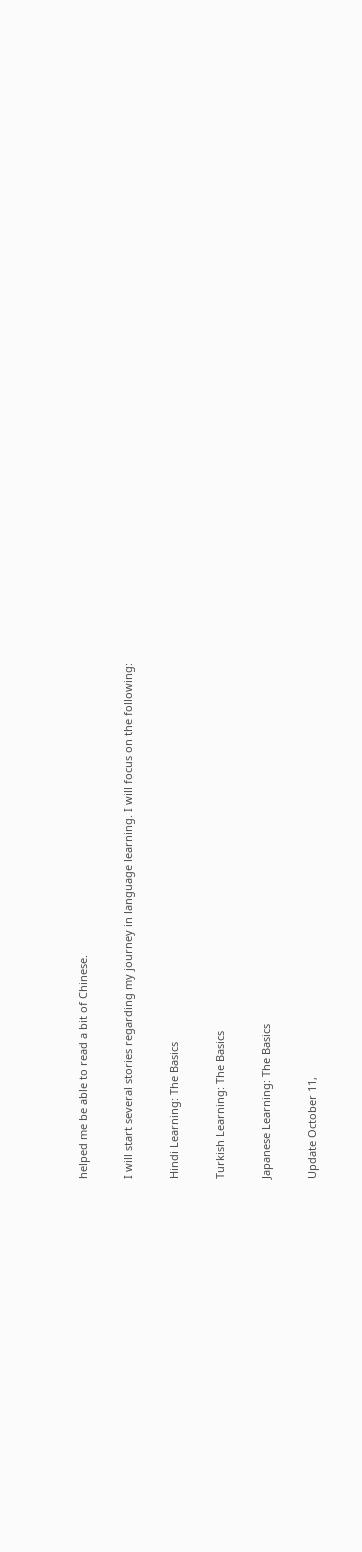helped me be able to read a bit of Chinese.

I will start several stories regarding my journey in language learning. I will focus on the following:

Hindi Learning: The Basics

Turkish Learning: The Basics

Japanese Learning: The Basics

Update October 11,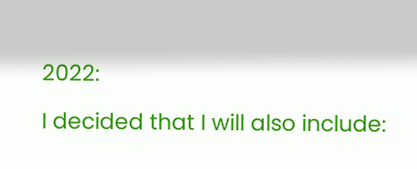2022:

I decided that I will also include: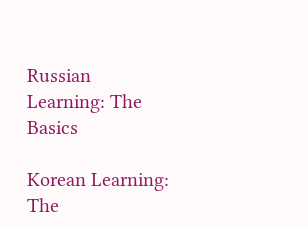Russian Learning: The Basics

Korean Learning: The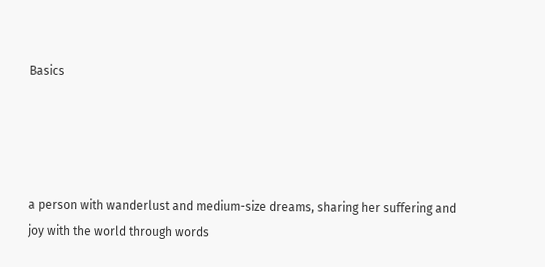Basics




a person with wanderlust and medium-size dreams, sharing her suffering and joy with the world through words